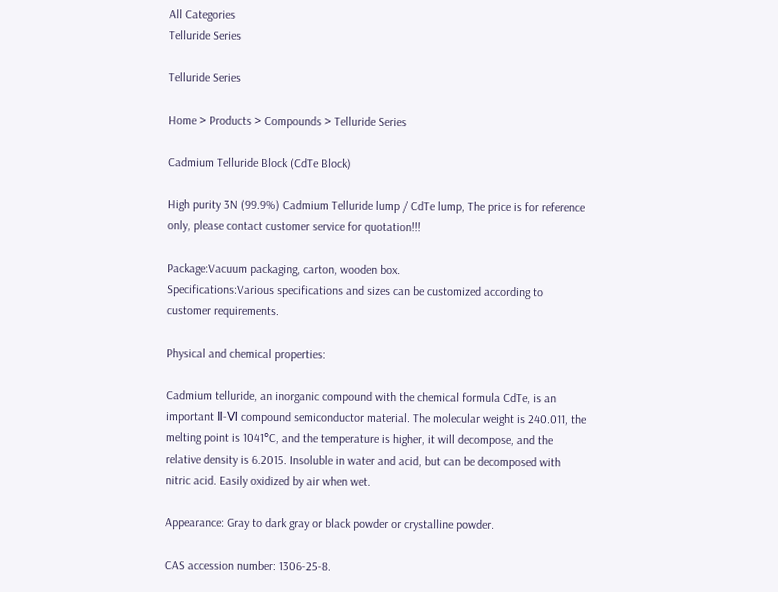All Categories
Telluride Series

Telluride Series

Home > Products > Compounds > Telluride Series

Cadmium Telluride Block (CdTe Block)

High purity 3N (99.9%) Cadmium Telluride lump / CdTe lump, The price is for reference only, please contact customer service for quotation!!!

Package:Vacuum packaging, carton, wooden box.
Specifications:Various specifications and sizes can be customized according to customer requirements.

Physical and chemical properties:

Cadmium telluride, an inorganic compound with the chemical formula CdTe, is an important Ⅱ-Ⅵ compound semiconductor material. The molecular weight is 240.011, the melting point is 1041°C, and the temperature is higher, it will decompose, and the relative density is 6.2015. Insoluble in water and acid, but can be decomposed with nitric acid. Easily oxidized by air when wet.

Appearance: Gray to dark gray or black powder or crystalline powder.

CAS accession number: 1306-25-8.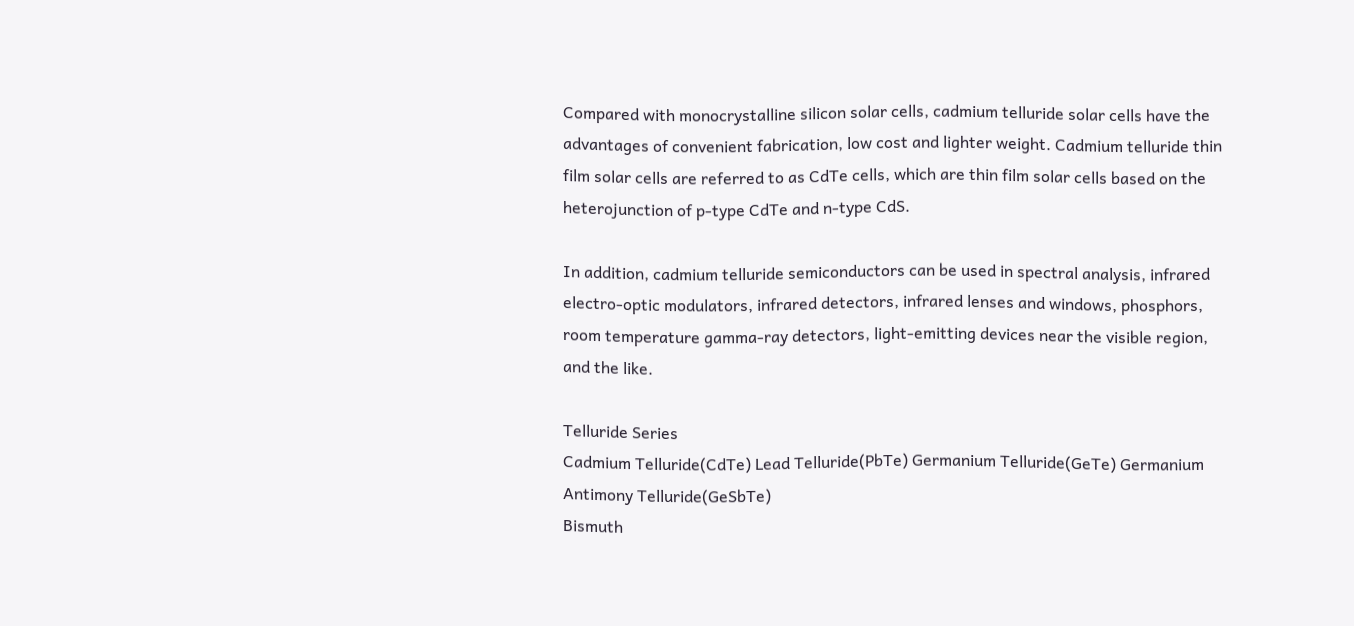Compared with monocrystalline silicon solar cells, cadmium telluride solar cells have the advantages of convenient fabrication, low cost and lighter weight. Cadmium telluride thin film solar cells are referred to as CdTe cells, which are thin film solar cells based on the heterojunction of p-type CdTe and n-type CdS.

In addition, cadmium telluride semiconductors can be used in spectral analysis, infrared electro-optic modulators, infrared detectors, infrared lenses and windows, phosphors, room temperature gamma-ray detectors, light-emitting devices near the visible region, and the like.

Telluride Series
Cadmium Telluride(CdTe) Lead Telluride(PbTe) Germanium Telluride(GeTe) Germanium Antimony Telluride(GeSbTe)
Bismuth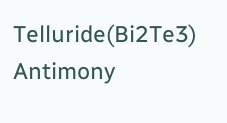Telluride(Bi2Te3) Antimony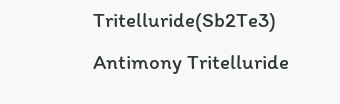Tritelluride(Sb2Te3) Antimony Tritelluride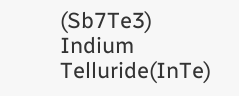(Sb7Te3) Indium Telluride(InTe)